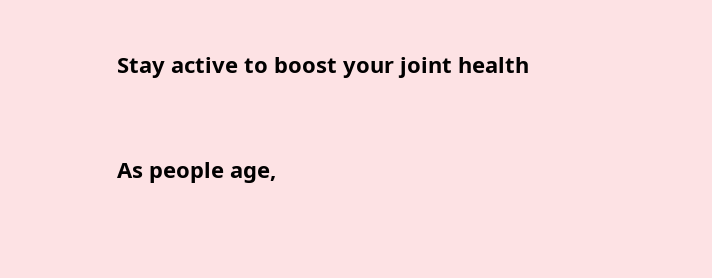Stay active to boost your joint health


As people age,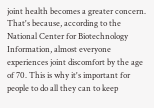joint health becomes a greater concern. That's because, according to the National Center for Biotechnology Information, almost everyone experiences joint discomfort by the age of 70. This is why it's important for people to do all they can to keep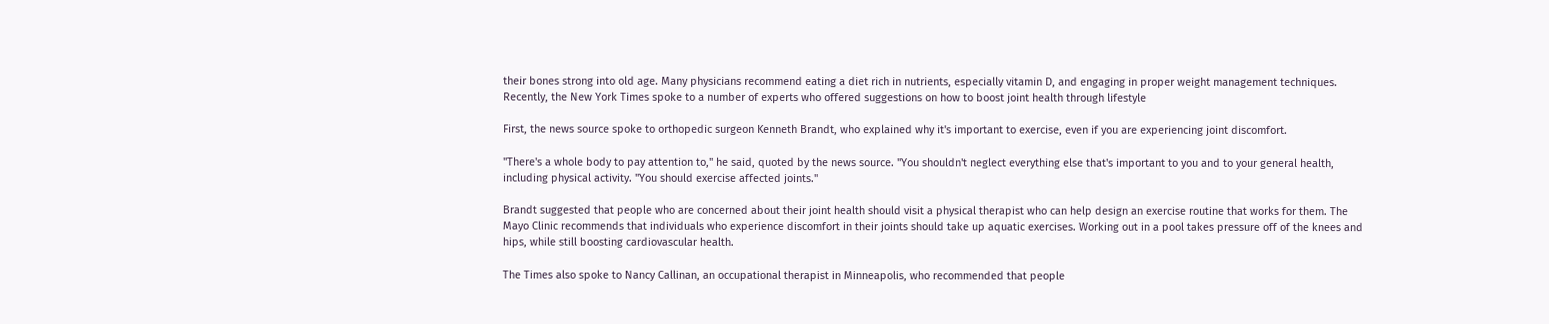their bones strong into old age. Many physicians recommend eating a diet rich in nutrients, especially vitamin D, and engaging in proper weight management techniques. Recently, the New York Times spoke to a number of experts who offered suggestions on how to boost joint health through lifestyle

First, the news source spoke to orthopedic surgeon Kenneth Brandt, who explained why it's important to exercise, even if you are experiencing joint discomfort.

"There's a whole body to pay attention to," he said, quoted by the news source. "You shouldn't neglect everything else that's important to you and to your general health, including physical activity. "You should exercise affected joints."

Brandt suggested that people who are concerned about their joint health should visit a physical therapist who can help design an exercise routine that works for them. The Mayo Clinic recommends that individuals who experience discomfort in their joints should take up aquatic exercises. Working out in a pool takes pressure off of the knees and hips, while still boosting cardiovascular health.

The Times also spoke to Nancy Callinan, an occupational therapist in Minneapolis, who recommended that people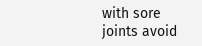with sore joints avoid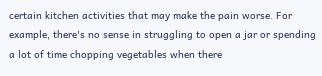certain kitchen activities that may make the pain worse. For example, there's no sense in struggling to open a jar or spending a lot of time chopping vegetables when there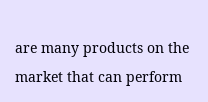are many products on the market that can perform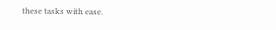these tasks with ease.